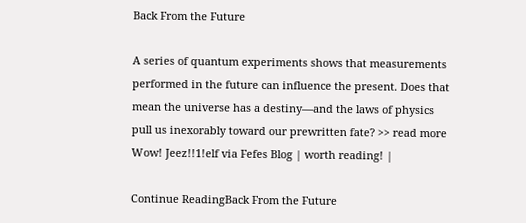Back From the Future

A series of quantum experiments shows that measurements performed in the future can influence the present. Does that mean the universe has a destiny—and the laws of physics pull us inexorably toward our prewritten fate? >> read more Wow! Jeez!!1!elf via Fefes Blog | worth reading! |

Continue ReadingBack From the Future